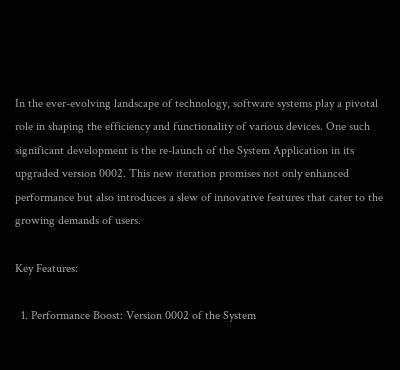In the ever-evolving landscape of technology, software systems play a pivotal role in shaping the efficiency and functionality of various devices. One such significant development is the re-launch of the System Application in its upgraded version 0002. This new iteration promises not only enhanced performance but also introduces a slew of innovative features that cater to the growing demands of users.

Key Features:

  1. Performance Boost: Version 0002 of the System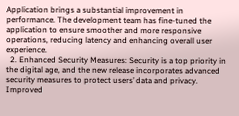Application brings a substantial improvement in performance. The development team has fine-tuned the application to ensure smoother and more responsive operations, reducing latency and enhancing overall user experience.
  2. Enhanced Security Measures: Security is a top priority in the digital age, and the new release incorporates advanced security measures to protect users’ data and privacy. Improved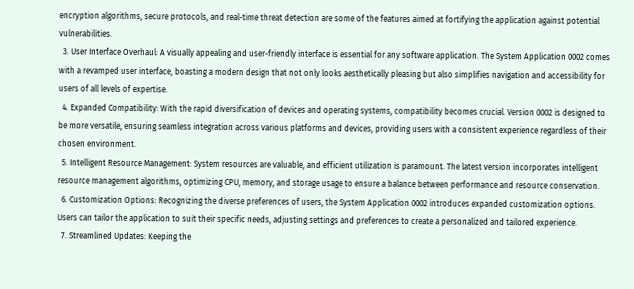encryption algorithms, secure protocols, and real-time threat detection are some of the features aimed at fortifying the application against potential vulnerabilities.
  3. User Interface Overhaul: A visually appealing and user-friendly interface is essential for any software application. The System Application 0002 comes with a revamped user interface, boasting a modern design that not only looks aesthetically pleasing but also simplifies navigation and accessibility for users of all levels of expertise.
  4. Expanded Compatibility: With the rapid diversification of devices and operating systems, compatibility becomes crucial. Version 0002 is designed to be more versatile, ensuring seamless integration across various platforms and devices, providing users with a consistent experience regardless of their chosen environment.
  5. Intelligent Resource Management: System resources are valuable, and efficient utilization is paramount. The latest version incorporates intelligent resource management algorithms, optimizing CPU, memory, and storage usage to ensure a balance between performance and resource conservation.
  6. Customization Options: Recognizing the diverse preferences of users, the System Application 0002 introduces expanded customization options. Users can tailor the application to suit their specific needs, adjusting settings and preferences to create a personalized and tailored experience.
  7. Streamlined Updates: Keeping the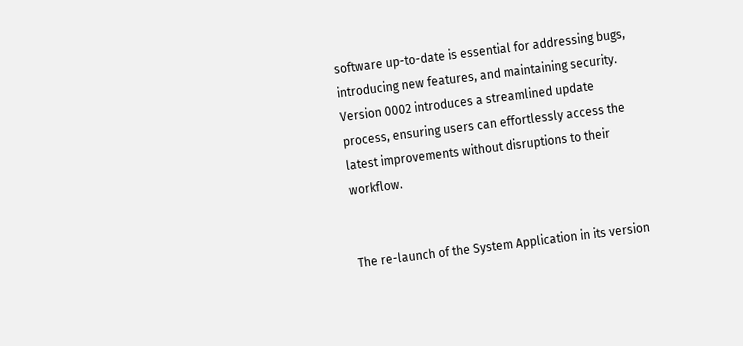software up-to-date is essential for addressing bugs, introducing new features, and maintaining security. Version 0002 introduces a streamlined update process, ensuring users can effortlessly access the latest improvements without disruptions to their workflow.


The re-launch of the System Application in its version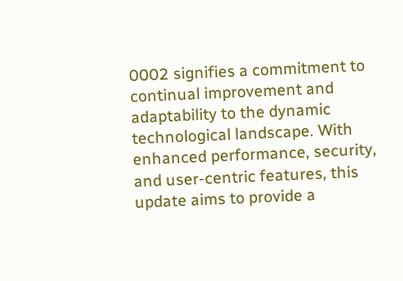0002 signifies a commitment to continual improvement and adaptability to the dynamic technological landscape. With enhanced performance, security, and user-centric features, this update aims to provide a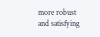more robust and satisfying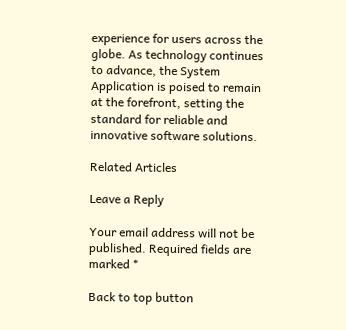experience for users across the globe. As technology continues to advance, the System Application is poised to remain at the forefront, setting the standard for reliable and innovative software solutions.

Related Articles

Leave a Reply

Your email address will not be published. Required fields are marked *

Back to top button